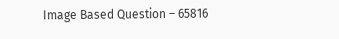Image Based Question – 65816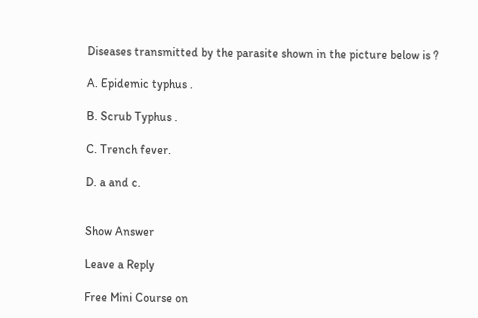Diseases transmitted by the parasite shown in the picture below is ?

A. Epidemic typhus .

B. Scrub Typhus .

C. Trench fever.

D. a and c.


Show Answer

Leave a Reply

Free Mini Course on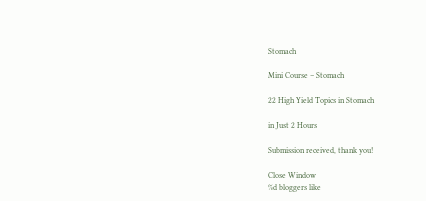Stomach

Mini Course – Stomach

22 High Yield Topics in Stomach

in Just 2 Hours

Submission received, thank you!

Close Window
%d bloggers like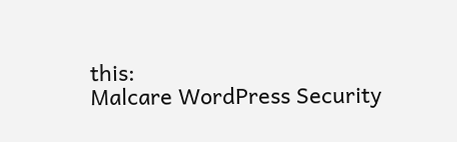this:
Malcare WordPress Security